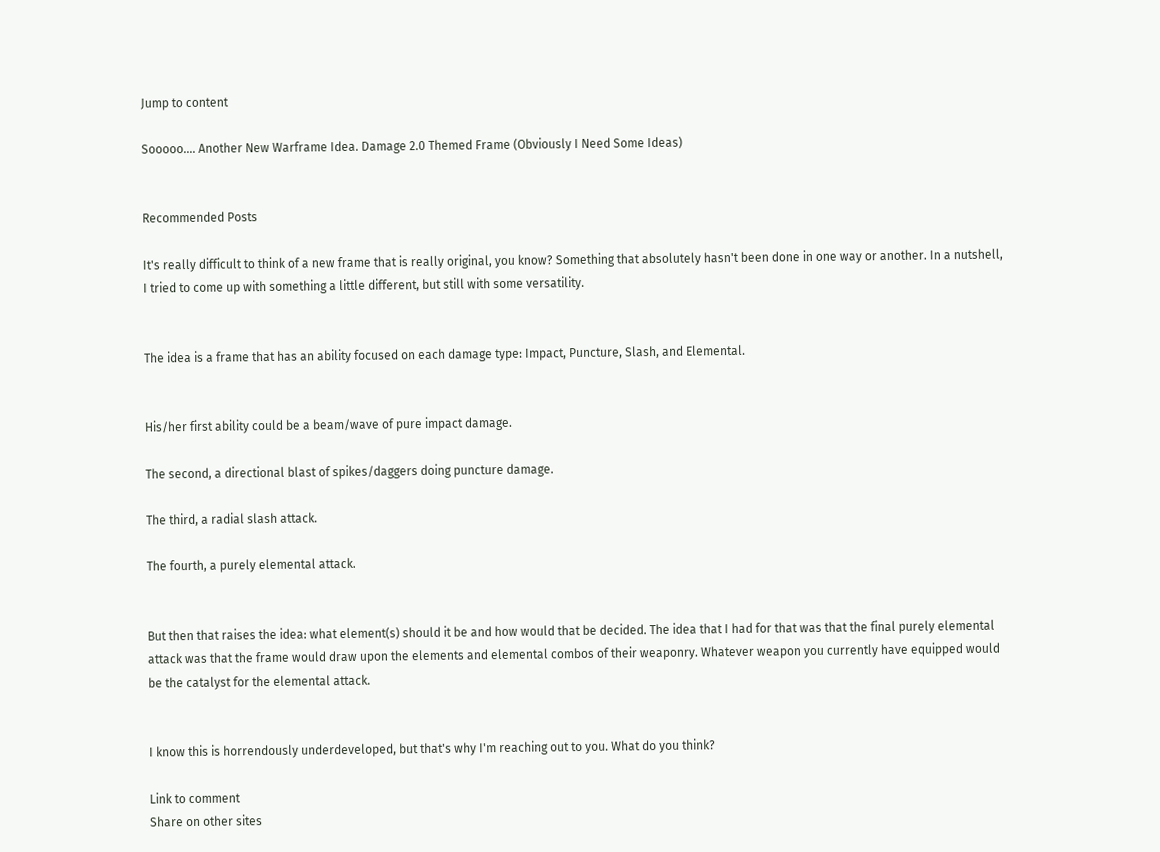Jump to content

Sooooo.... Another New Warframe Idea. Damage 2.0 Themed Frame (Obviously I Need Some Ideas)


Recommended Posts

It's really difficult to think of a new frame that is really original, you know? Something that absolutely hasn't been done in one way or another. In a nutshell, I tried to come up with something a little different, but still with some versatility.


The idea is a frame that has an ability focused on each damage type: Impact, Puncture, Slash, and Elemental.


His/her first ability could be a beam/wave of pure impact damage.

The second, a directional blast of spikes/daggers doing puncture damage.

The third, a radial slash attack.

The fourth, a purely elemental attack.


But then that raises the idea: what element(s) should it be and how would that be decided. The idea that I had for that was that the final purely elemental attack was that the frame would draw upon the elements and elemental combos of their weaponry. Whatever weapon you currently have equipped would be the catalyst for the elemental attack.


I know this is horrendously underdeveloped, but that's why I'm reaching out to you. What do you think?

Link to comment
Share on other sites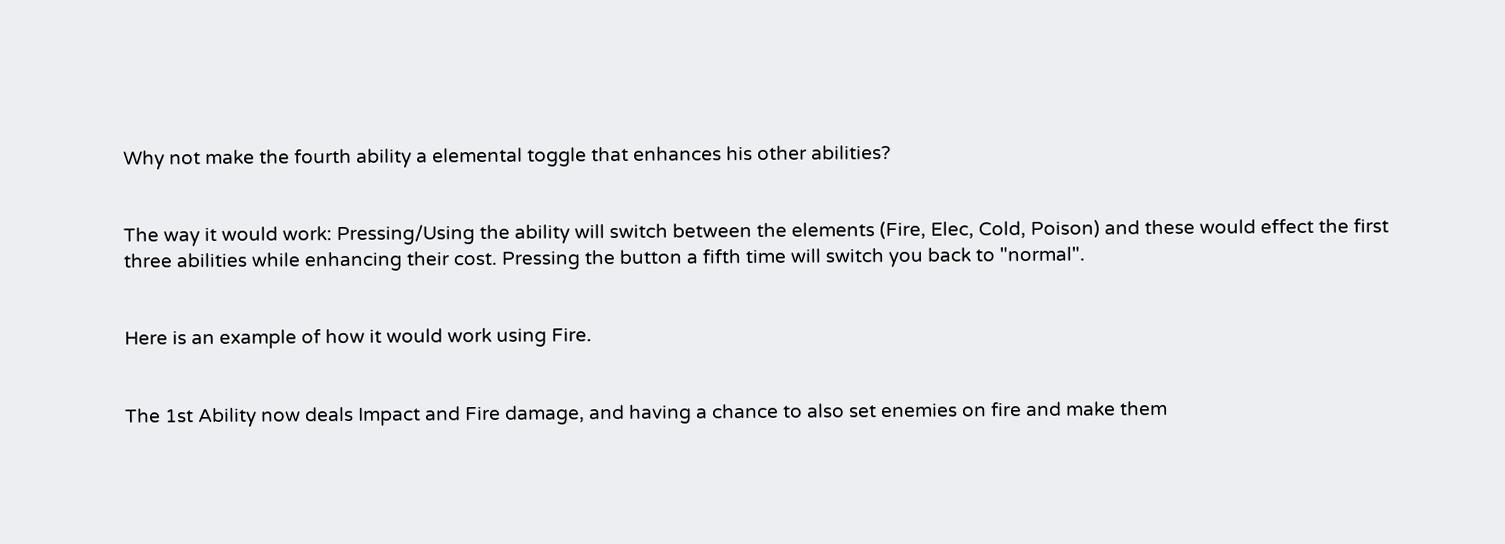Why not make the fourth ability a elemental toggle that enhances his other abilities?


The way it would work: Pressing/Using the ability will switch between the elements (Fire, Elec, Cold, Poison) and these would effect the first three abilities while enhancing their cost. Pressing the button a fifth time will switch you back to "normal".


Here is an example of how it would work using Fire.


The 1st Ability now deals Impact and Fire damage, and having a chance to also set enemies on fire and make them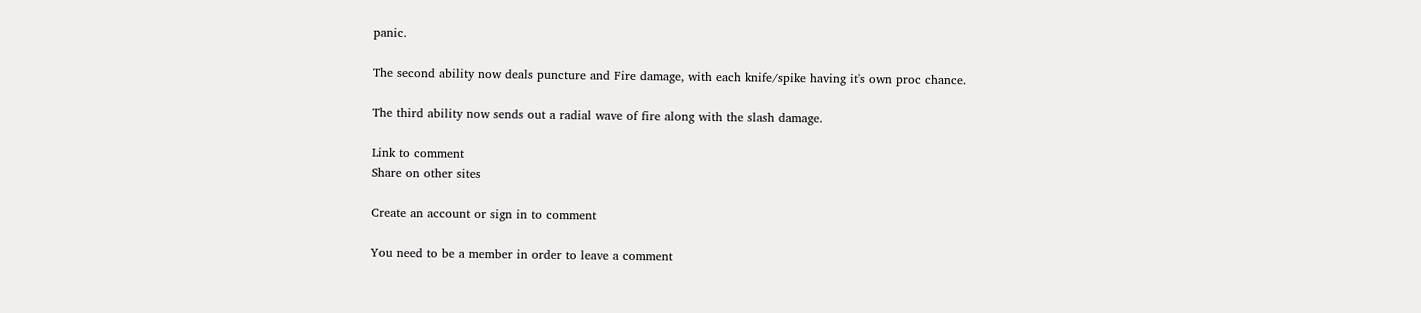panic.

The second ability now deals puncture and Fire damage, with each knife/spike having it's own proc chance.

The third ability now sends out a radial wave of fire along with the slash damage.

Link to comment
Share on other sites

Create an account or sign in to comment

You need to be a member in order to leave a comment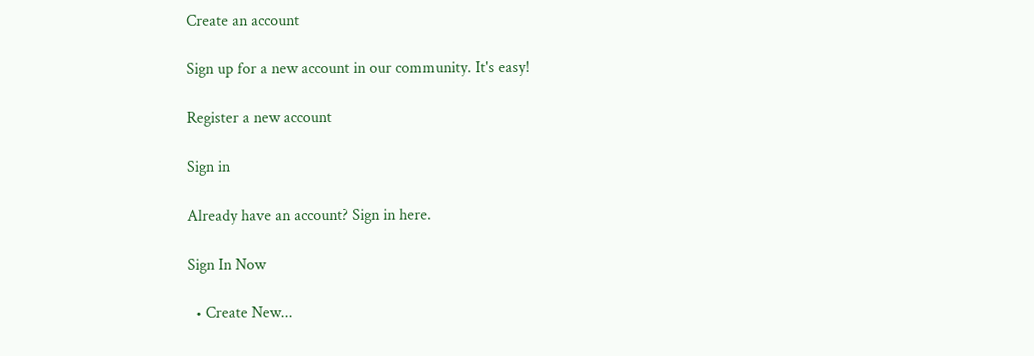Create an account

Sign up for a new account in our community. It's easy!

Register a new account

Sign in

Already have an account? Sign in here.

Sign In Now

  • Create New...